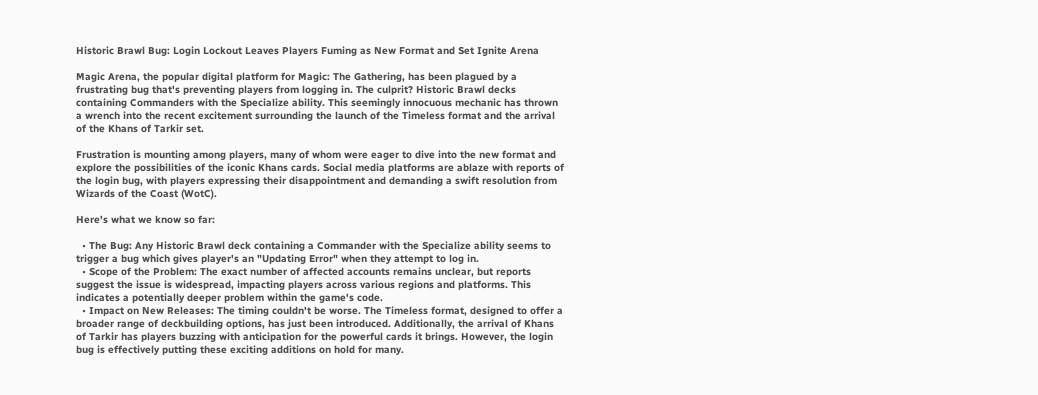Historic Brawl Bug: Login Lockout Leaves Players Fuming as New Format and Set Ignite Arena

Magic Arena, the popular digital platform for Magic: The Gathering, has been plagued by a frustrating bug that's preventing players from logging in. The culprit? Historic Brawl decks containing Commanders with the Specialize ability. This seemingly innocuous mechanic has thrown a wrench into the recent excitement surrounding the launch of the Timeless format and the arrival of the Khans of Tarkir set.

Frustration is mounting among players, many of whom were eager to dive into the new format and explore the possibilities of the iconic Khans cards. Social media platforms are ablaze with reports of the login bug, with players expressing their disappointment and demanding a swift resolution from Wizards of the Coast (WotC).

Here's what we know so far:

  • The Bug: Any Historic Brawl deck containing a Commander with the Specialize ability seems to trigger a bug which gives player's an "Updating Error" when they attempt to log in.
  • Scope of the Problem: The exact number of affected accounts remains unclear, but reports suggest the issue is widespread, impacting players across various regions and platforms. This indicates a potentially deeper problem within the game's code.
  • Impact on New Releases: The timing couldn't be worse. The Timeless format, designed to offer a broader range of deckbuilding options, has just been introduced. Additionally, the arrival of Khans of Tarkir has players buzzing with anticipation for the powerful cards it brings. However, the login bug is effectively putting these exciting additions on hold for many.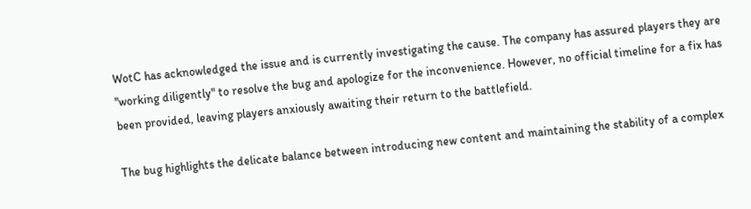WotC has acknowledged the issue and is currently investigating the cause. The company has assured players they are "working diligently" to resolve the bug and apologize for the inconvenience. However, no official timeline for a fix has been provided, leaving players anxiously awaiting their return to the battlefield.

The bug highlights the delicate balance between introducing new content and maintaining the stability of a complex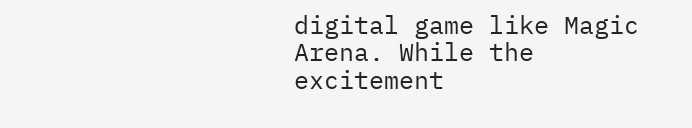digital game like Magic Arena. While the excitement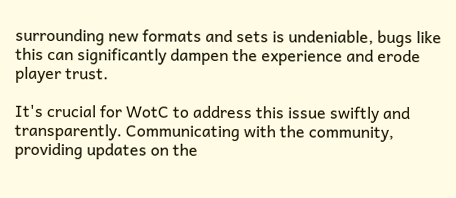surrounding new formats and sets is undeniable, bugs like this can significantly dampen the experience and erode player trust.

It's crucial for WotC to address this issue swiftly and transparently. Communicating with the community, providing updates on the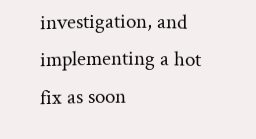investigation, and implementing a hot fix as soon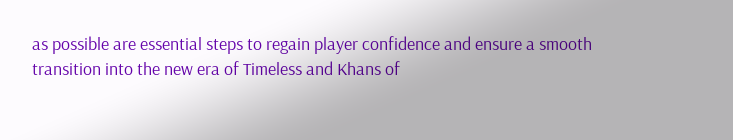as possible are essential steps to regain player confidence and ensure a smooth transition into the new era of Timeless and Khans of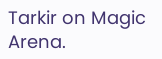Tarkir on Magic Arena.